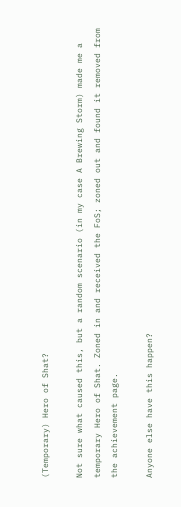(Temporary) Hero of Shat?

Not sure what caused this, but a random scenario (in my case A Brewing Storm) made me a temporary Hero of Shat. Zoned in and received the FoS; zoned out and found it removed from the achievement page.

Anyone else have this happen?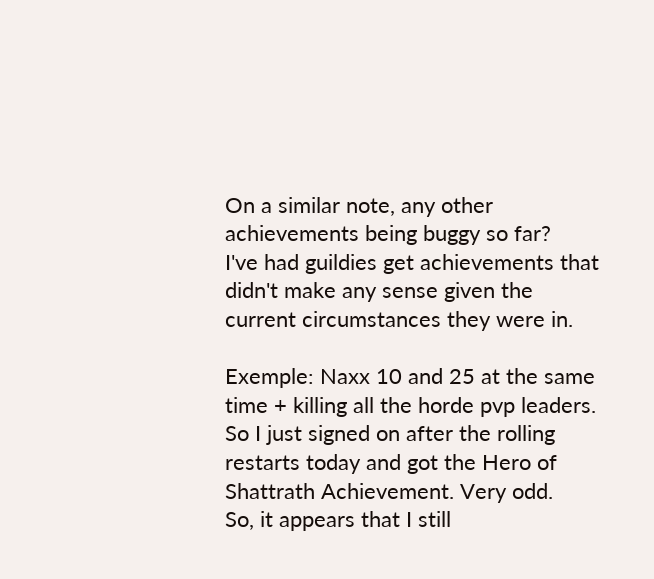On a similar note, any other achievements being buggy so far?
I've had guildies get achievements that didn't make any sense given the current circumstances they were in.

Exemple: Naxx 10 and 25 at the same time + killing all the horde pvp leaders.
So I just signed on after the rolling restarts today and got the Hero of Shattrath Achievement. Very odd.
So, it appears that I still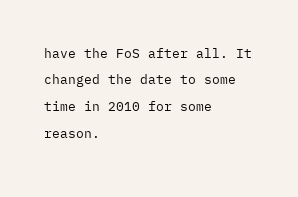have the FoS after all. It changed the date to some time in 2010 for some reason.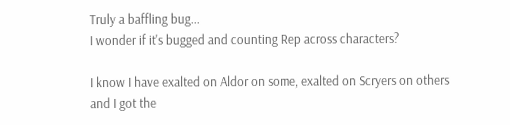Truly a baffling bug...
I wonder if it's bugged and counting Rep across characters?

I know I have exalted on Aldor on some, exalted on Scryers on others and I got the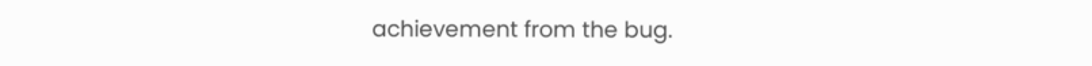achievement from the bug.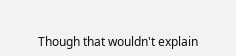Though that wouldn't explain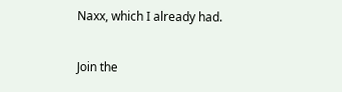Naxx, which I already had.

Join the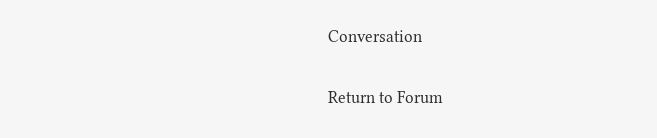Conversation

Return to Forum